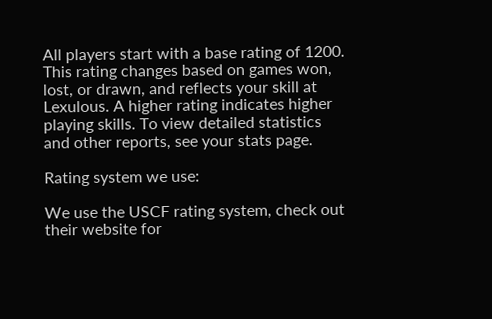All players start with a base rating of 1200. This rating changes based on games won, lost, or drawn, and reflects your skill at Lexulous. A higher rating indicates higher playing skills. To view detailed statistics and other reports, see your stats page.

Rating system we use:

We use the USCF rating system, check out their website for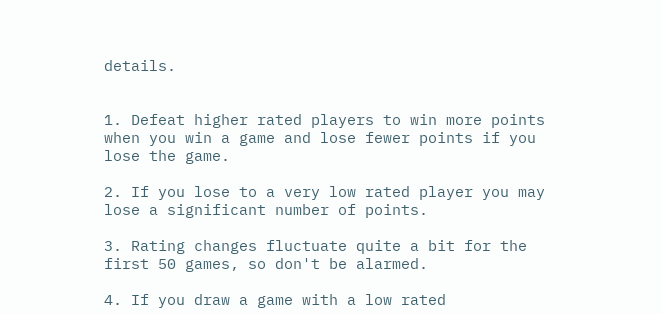details.


1. Defeat higher rated players to win more points when you win a game and lose fewer points if you lose the game.

2. If you lose to a very low rated player you may lose a significant number of points.

3. Rating changes fluctuate quite a bit for the first 50 games, so don't be alarmed.

4. If you draw a game with a low rated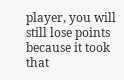player, you will still lose points because it took that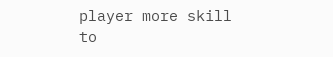player more skill to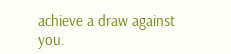achieve a draw against you.